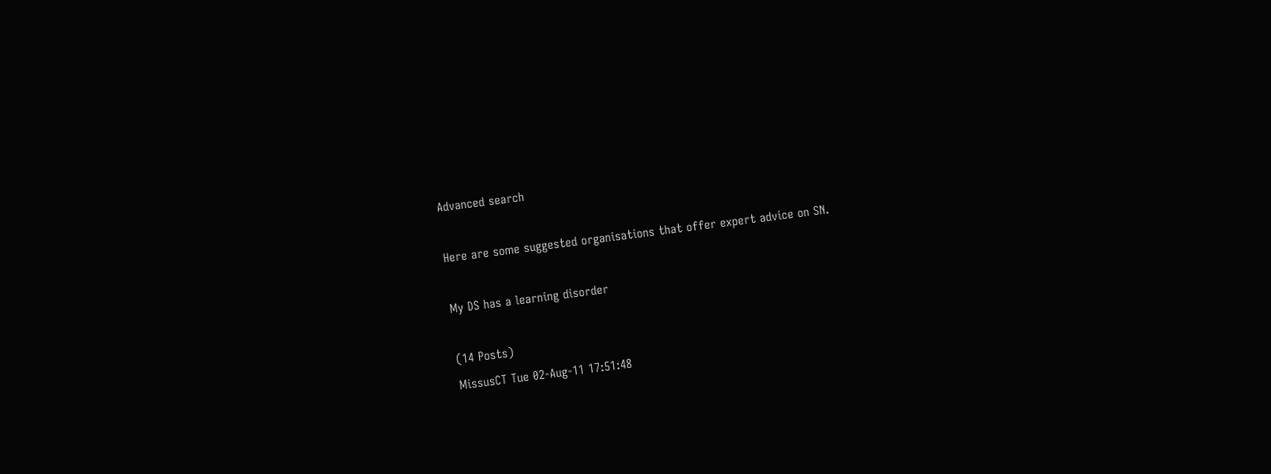Advanced search

Here are some suggested organisations that offer expert advice on SN.

My DS has a learning disorder

(14 Posts)
MissusCT Tue 02-Aug-11 17:51:48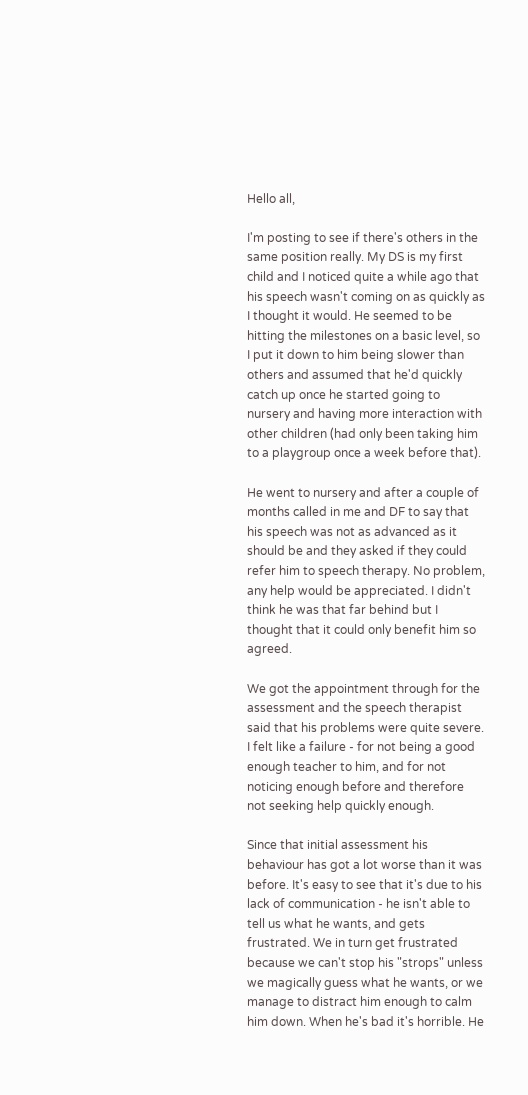Hello all,

I'm posting to see if there's others in the same position really. My DS is my first child and I noticed quite a while ago that his speech wasn't coming on as quickly as I thought it would. He seemed to be hitting the milestones on a basic level, so I put it down to him being slower than others and assumed that he'd quickly catch up once he started going to nursery and having more interaction with other children (had only been taking him to a playgroup once a week before that).

He went to nursery and after a couple of months called in me and DF to say that his speech was not as advanced as it should be and they asked if they could refer him to speech therapy. No problem, any help would be appreciated. I didn't think he was that far behind but I thought that it could only benefit him so agreed.

We got the appointment through for the assessment and the speech therapist said that his problems were quite severe. I felt like a failure - for not being a good enough teacher to him, and for not noticing enough before and therefore not seeking help quickly enough.

Since that initial assessment his behaviour has got a lot worse than it was before. It's easy to see that it's due to his lack of communication - he isn't able to tell us what he wants, and gets frustrated. We in turn get frustrated because we can't stop his "strops" unless we magically guess what he wants, or we manage to distract him enough to calm him down. When he's bad it's horrible. He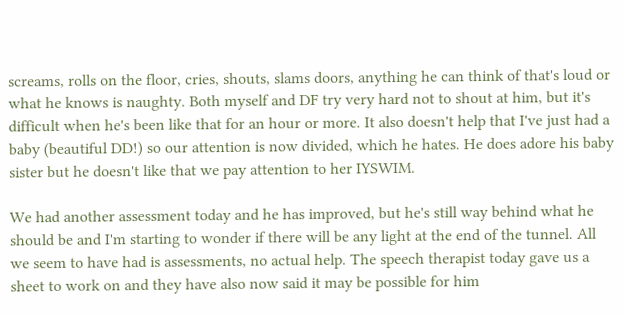screams, rolls on the floor, cries, shouts, slams doors, anything he can think of that's loud or what he knows is naughty. Both myself and DF try very hard not to shout at him, but it's difficult when he's been like that for an hour or more. It also doesn't help that I've just had a baby (beautiful DD!) so our attention is now divided, which he hates. He does adore his baby sister but he doesn't like that we pay attention to her IYSWIM.

We had another assessment today and he has improved, but he's still way behind what he should be and I'm starting to wonder if there will be any light at the end of the tunnel. All we seem to have had is assessments, no actual help. The speech therapist today gave us a sheet to work on and they have also now said it may be possible for him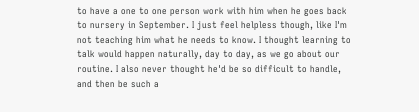to have a one to one person work with him when he goes back to nursery in September. I just feel helpless though, like I'm not teaching him what he needs to know. I thought learning to talk would happen naturally, day to day, as we go about our routine. I also never thought he'd be so difficult to handle, and then be such a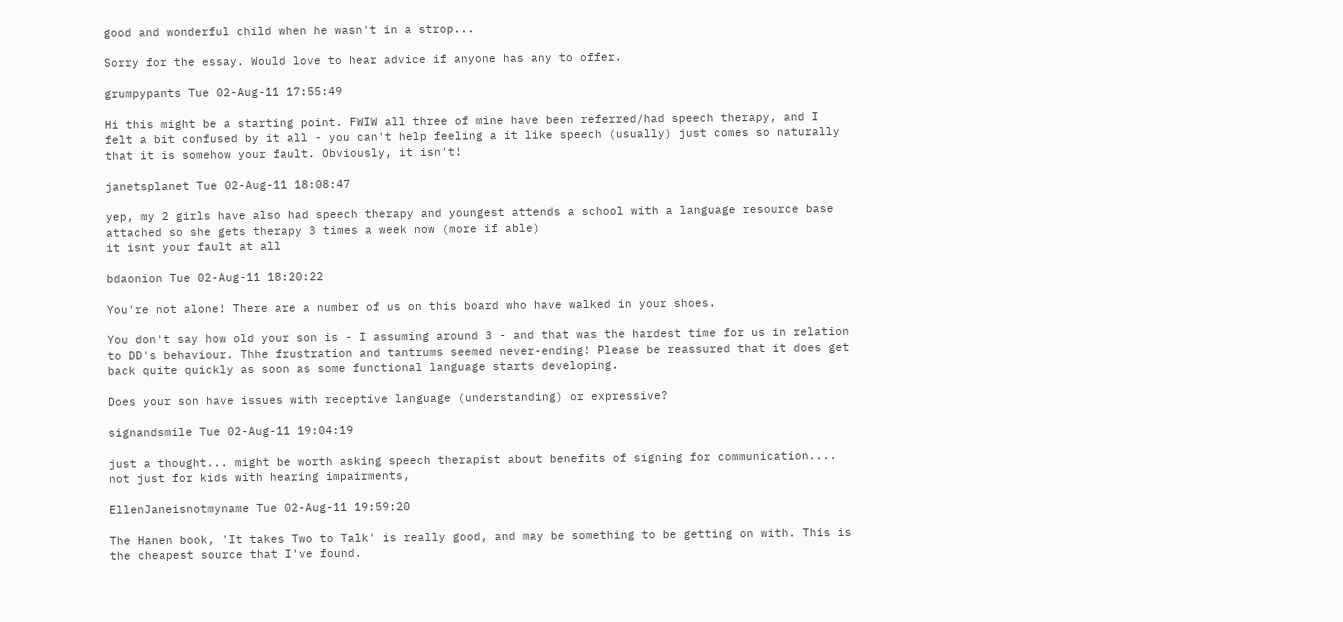good and wonderful child when he wasn't in a strop...

Sorry for the essay. Would love to hear advice if anyone has any to offer.

grumpypants Tue 02-Aug-11 17:55:49

Hi this might be a starting point. FWIW all three of mine have been referred/had speech therapy, and I felt a bit confused by it all - you can't help feeling a it like speech (usually) just comes so naturally that it is somehow your fault. Obviously, it isn't!

janetsplanet Tue 02-Aug-11 18:08:47

yep, my 2 girls have also had speech therapy and youngest attends a school with a language resource base attached so she gets therapy 3 times a week now (more if able)
it isnt your fault at all

bdaonion Tue 02-Aug-11 18:20:22

You're not alone! There are a number of us on this board who have walked in your shoes.

You don't say how old your son is - I assuming around 3 - and that was the hardest time for us in relation to DD's behaviour. Thhe frustration and tantrums seemed never-ending! Please be reassured that it does get back quite quickly as soon as some functional language starts developing.

Does your son have issues with receptive language (understanding) or expressive?

signandsmile Tue 02-Aug-11 19:04:19

just a thought... might be worth asking speech therapist about benefits of signing for communication.... not just for kids with hearing impairments,

EllenJaneisnotmyname Tue 02-Aug-11 19:59:20

The Hanen book, 'It takes Two to Talk' is really good, and may be something to be getting on with. This is the cheapest source that I've found.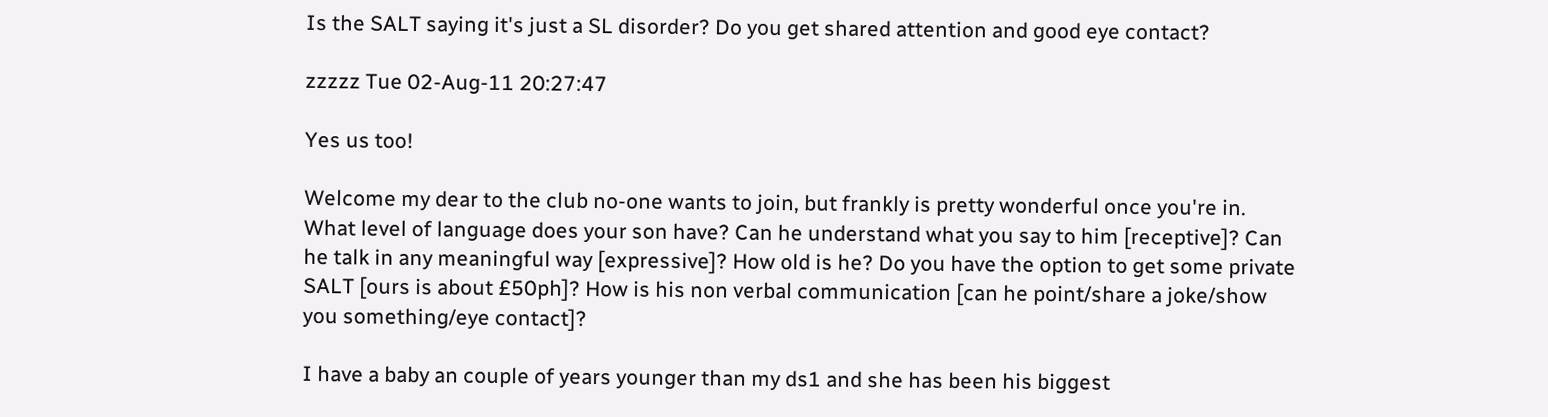Is the SALT saying it's just a SL disorder? Do you get shared attention and good eye contact?

zzzzz Tue 02-Aug-11 20:27:47

Yes us too!

Welcome my dear to the club no-one wants to join, but frankly is pretty wonderful once you're in. What level of language does your son have? Can he understand what you say to him [receptive]? Can he talk in any meaningful way [expressive]? How old is he? Do you have the option to get some private SALT [ours is about £50ph]? How is his non verbal communication [can he point/share a joke/show you something/eye contact]?

I have a baby an couple of years younger than my ds1 and she has been his biggest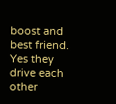boost and best friend. Yes they drive each other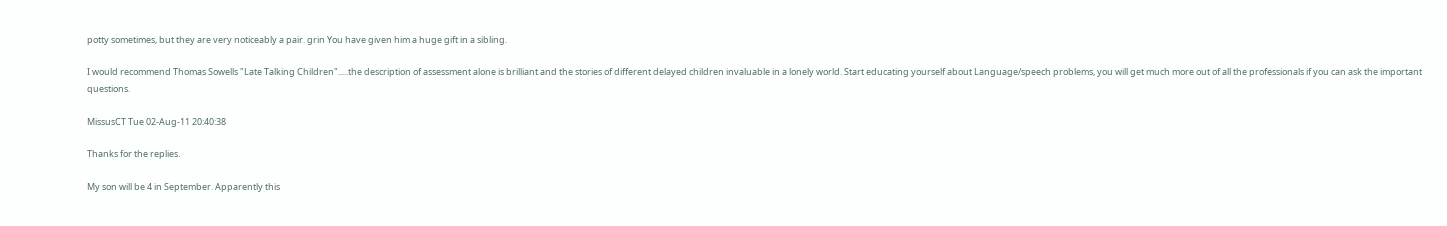potty sometimes, but they are very noticeably a pair. grin You have given him a huge gift in a sibling.

I would recommend Thomas Sowells "Late Talking Children".....the description of assessment alone is brilliant and the stories of different delayed children invaluable in a lonely world. Start educating yourself about Language/speech problems, you will get much more out of all the professionals if you can ask the important questions.

MissusCT Tue 02-Aug-11 20:40:38

Thanks for the replies.

My son will be 4 in September. Apparently this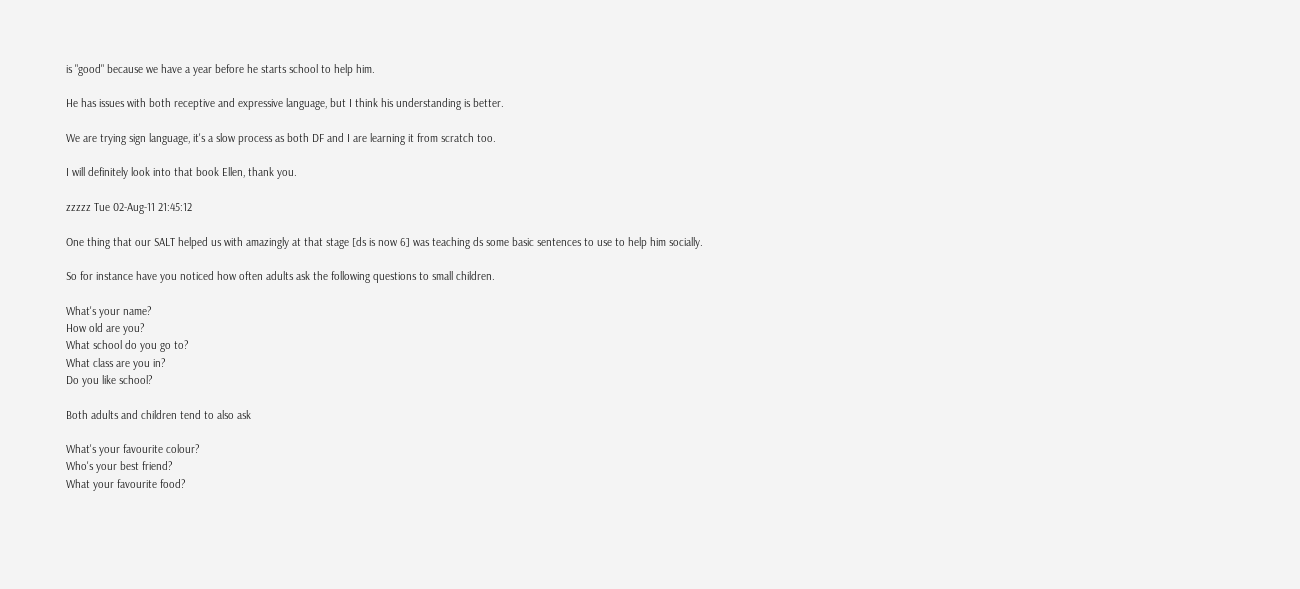is "good" because we have a year before he starts school to help him.

He has issues with both receptive and expressive language, but I think his understanding is better.

We are trying sign language, it's a slow process as both DF and I are learning it from scratch too.

I will definitely look into that book Ellen, thank you.

zzzzz Tue 02-Aug-11 21:45:12

One thing that our SALT helped us with amazingly at that stage [ds is now 6] was teaching ds some basic sentences to use to help him socially.

So for instance have you noticed how often adults ask the following questions to small children.

What's your name?
How old are you?
What school do you go to?
What class are you in?
Do you like school?

Both adults and children tend to also ask

What's your favourite colour?
Who's your best friend?
What your favourite food?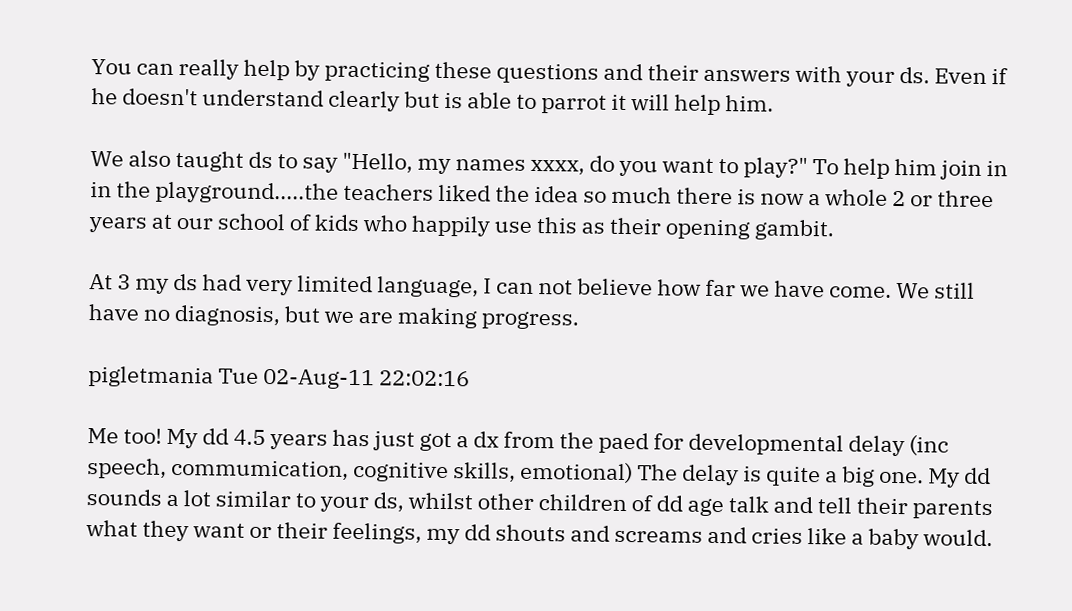You can really help by practicing these questions and their answers with your ds. Even if he doesn't understand clearly but is able to parrot it will help him.

We also taught ds to say "Hello, my names xxxx, do you want to play?" To help him join in in the playground.....the teachers liked the idea so much there is now a whole 2 or three years at our school of kids who happily use this as their opening gambit.

At 3 my ds had very limited language, I can not believe how far we have come. We still have no diagnosis, but we are making progress.

pigletmania Tue 02-Aug-11 22:02:16

Me too! My dd 4.5 years has just got a dx from the paed for developmental delay (inc speech, commumication, cognitive skills, emotional) The delay is quite a big one. My dd sounds a lot similar to your ds, whilst other children of dd age talk and tell their parents what they want or their feelings, my dd shouts and screams and cries like a baby would.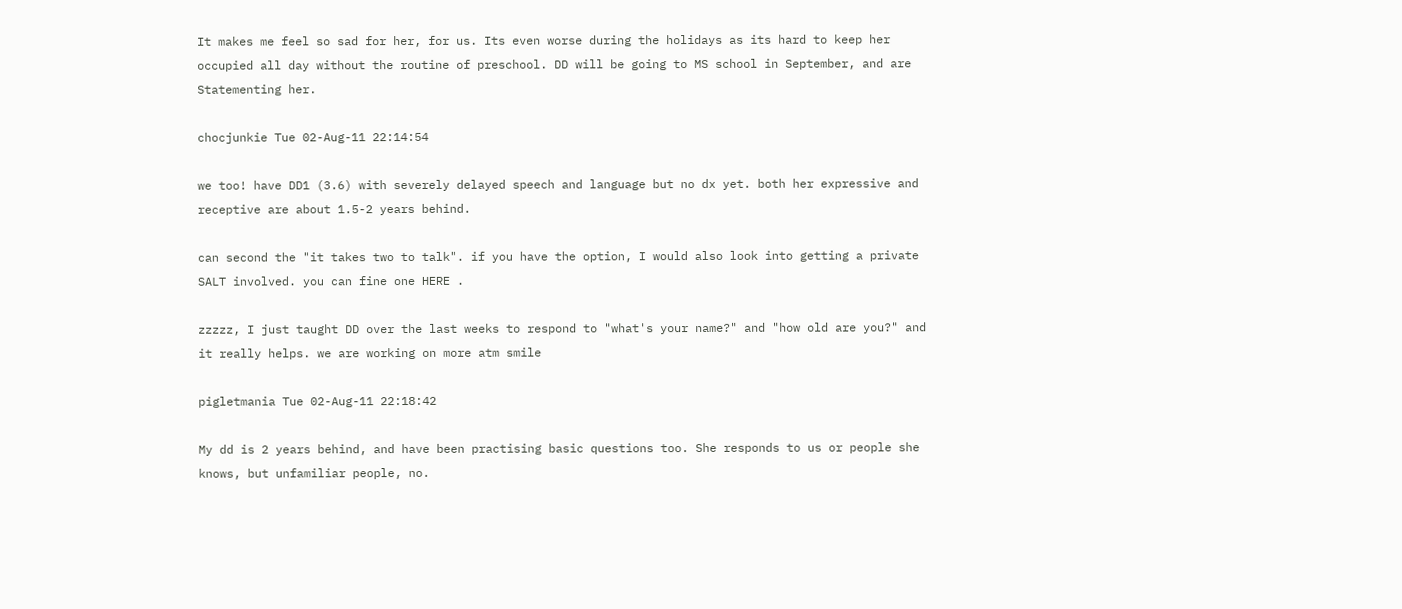It makes me feel so sad for her, for us. Its even worse during the holidays as its hard to keep her occupied all day without the routine of preschool. DD will be going to MS school in September, and are Statementing her.

chocjunkie Tue 02-Aug-11 22:14:54

we too! have DD1 (3.6) with severely delayed speech and language but no dx yet. both her expressive and receptive are about 1.5-2 years behind.

can second the "it takes two to talk". if you have the option, I would also look into getting a private SALT involved. you can fine one HERE .

zzzzz, I just taught DD over the last weeks to respond to "what's your name?" and "how old are you?" and it really helps. we are working on more atm smile

pigletmania Tue 02-Aug-11 22:18:42

My dd is 2 years behind, and have been practising basic questions too. She responds to us or people she knows, but unfamiliar people, no.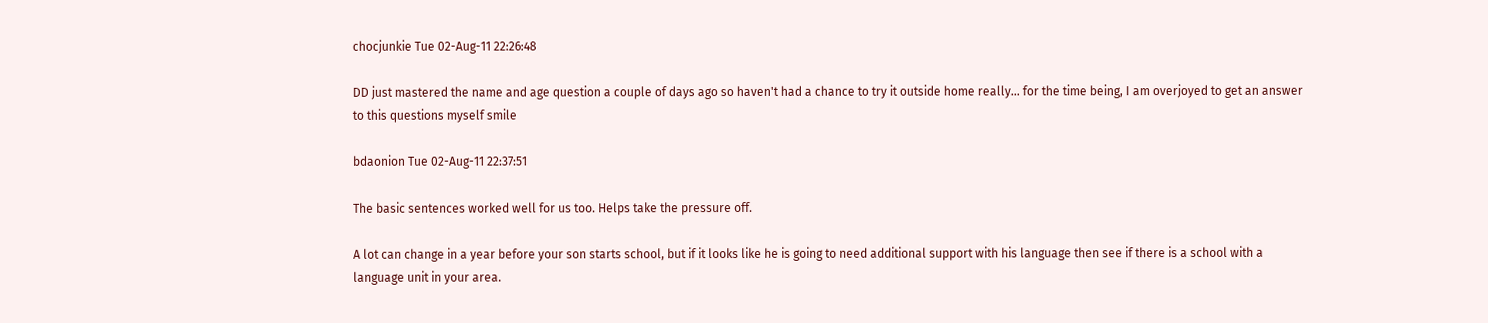chocjunkie Tue 02-Aug-11 22:26:48

DD just mastered the name and age question a couple of days ago so haven't had a chance to try it outside home really... for the time being, I am overjoyed to get an answer to this questions myself smile

bdaonion Tue 02-Aug-11 22:37:51

The basic sentences worked well for us too. Helps take the pressure off.

A lot can change in a year before your son starts school, but if it looks like he is going to need additional support with his language then see if there is a school with a language unit in your area.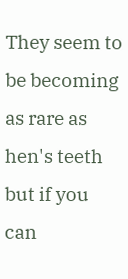They seem to be becoming as rare as hen's teeth but if you can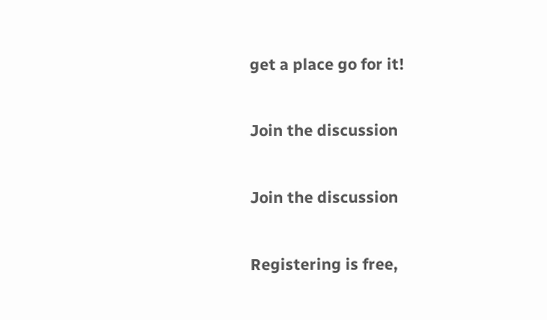get a place go for it!

Join the discussion

Join the discussion

Registering is free,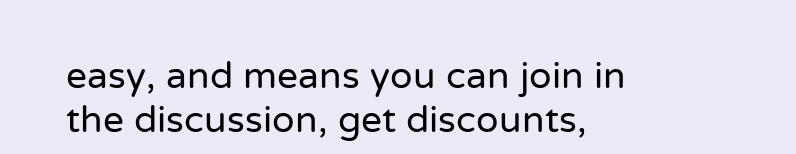easy, and means you can join in the discussion, get discounts,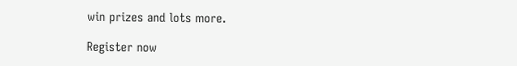win prizes and lots more.

Register now